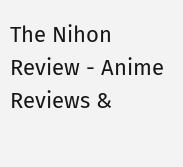The Nihon Review - Anime Reviews &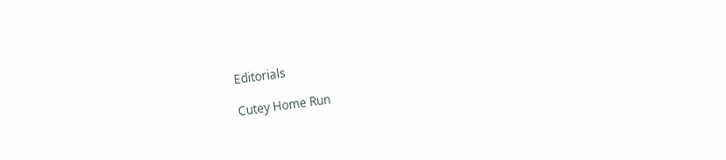Editorials

Cutey Home Run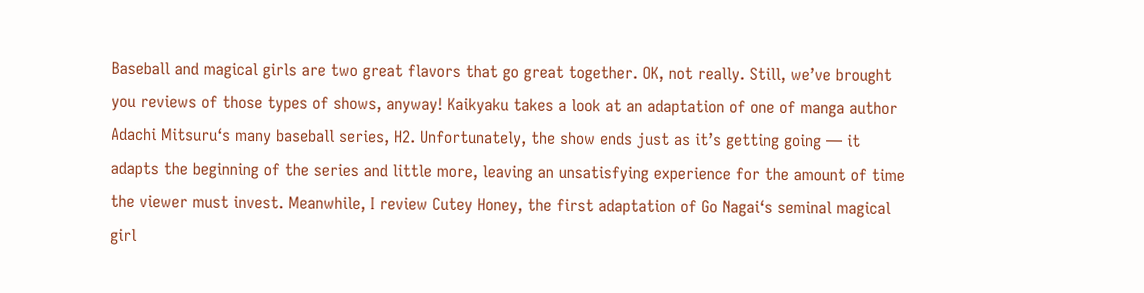Baseball and magical girls are two great flavors that go great together. OK, not really. Still, we’ve brought you reviews of those types of shows, anyway! Kaikyaku takes a look at an adaptation of one of manga author Adachi Mitsuru‘s many baseball series, H2. Unfortunately, the show ends just as it’s getting going — it adapts the beginning of the series and little more, leaving an unsatisfying experience for the amount of time the viewer must invest. Meanwhile, I review Cutey Honey, the first adaptation of Go Nagai‘s seminal magical girl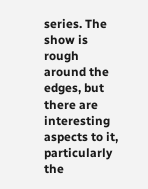series. The show is rough around the edges, but there are interesting aspects to it, particularly the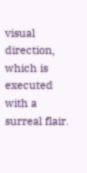visual direction, which is executed with a surreal flair.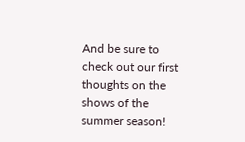And be sure to check out our first thoughts on the shows of the summer season!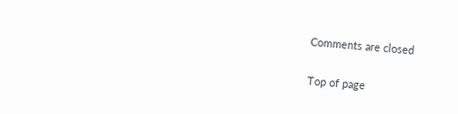Comments are closed

Top of page